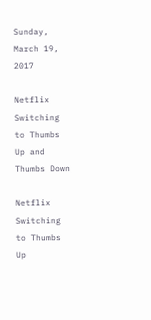Sunday, March 19, 2017

Netflix Switching to Thumbs Up and Thumbs Down

Netflix Switching to Thumbs Up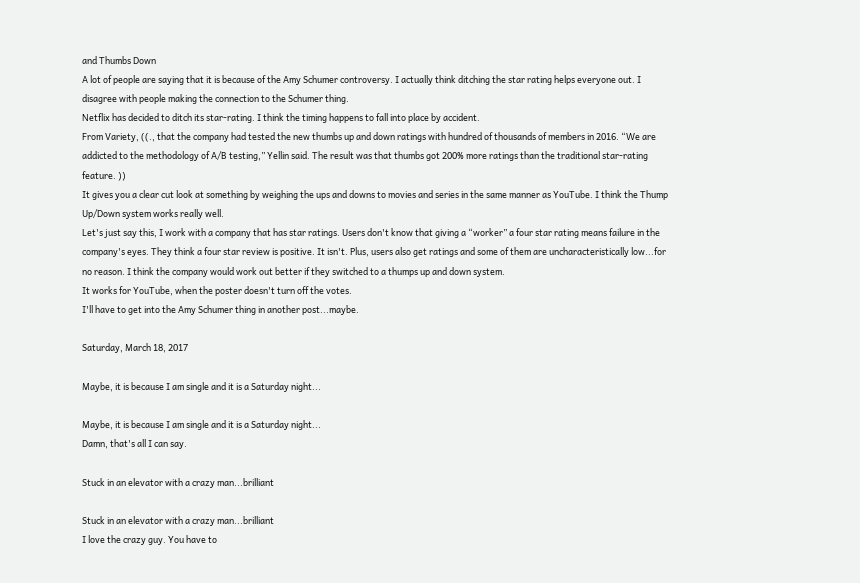and Thumbs Down
A lot of people are saying that it is because of the Amy Schumer controversy. I actually think ditching the star rating helps everyone out. I disagree with people making the connection to the Schumer thing.
Netflix has decided to ditch its star-rating. I think the timing happens to fall into place by accident.
From Variety, ((., that the company had tested the new thumbs up and down ratings with hundred of thousands of members in 2016. “We are addicted to the methodology of A/B testing,” Yellin said. The result was that thumbs got 200% more ratings than the traditional star-rating feature. ))
It gives you a clear cut look at something by weighing the ups and downs to movies and series in the same manner as YouTube. I think the Thump Up/Down system works really well.
Let's just say this, I work with a company that has star ratings. Users don't know that giving a “worker” a four star rating means failure in the company's eyes. They think a four star review is positive. It isn't. Plus, users also get ratings and some of them are uncharacteristically low...for no reason. I think the company would work out better if they switched to a thumps up and down system.
It works for YouTube, when the poster doesn't turn off the votes.
I'll have to get into the Amy Schumer thing in another post...maybe.

Saturday, March 18, 2017

Maybe, it is because I am single and it is a Saturday night...

Maybe, it is because I am single and it is a Saturday night...
Damn, that's all I can say.

Stuck in an elevator with a crazy man...brilliant

Stuck in an elevator with a crazy man...brilliant
I love the crazy guy. You have to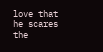love that he scares the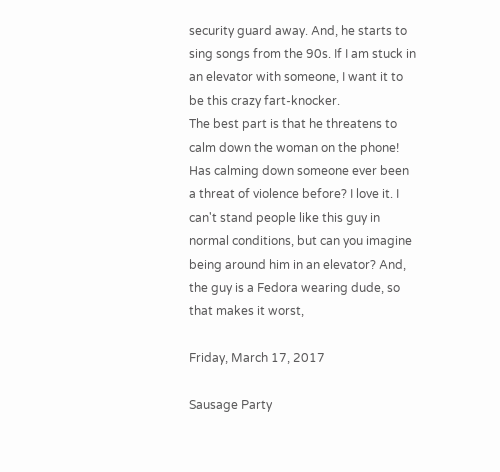security guard away. And, he starts to sing songs from the 90s. If I am stuck in an elevator with someone, I want it to be this crazy fart-knocker.
The best part is that he threatens to calm down the woman on the phone! Has calming down someone ever been a threat of violence before? I love it. I can't stand people like this guy in normal conditions, but can you imagine being around him in an elevator? And, the guy is a Fedora wearing dude, so that makes it worst,

Friday, March 17, 2017

Sausage Party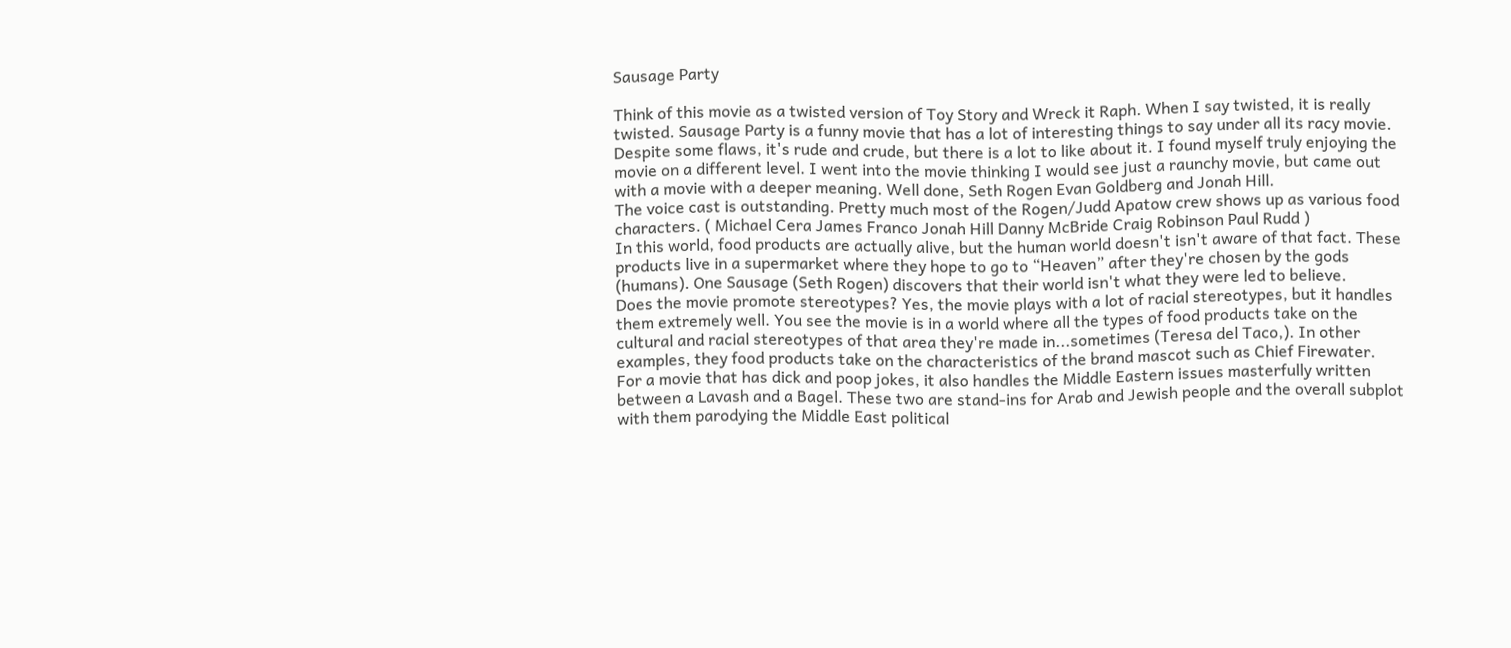Sausage Party

Think of this movie as a twisted version of Toy Story and Wreck it Raph. When I say twisted, it is really twisted. Sausage Party is a funny movie that has a lot of interesting things to say under all its racy movie. Despite some flaws, it's rude and crude, but there is a lot to like about it. I found myself truly enjoying the movie on a different level. I went into the movie thinking I would see just a raunchy movie, but came out with a movie with a deeper meaning. Well done, Seth Rogen Evan Goldberg and Jonah Hill.
The voice cast is outstanding. Pretty much most of the Rogen/Judd Apatow crew shows up as various food characters. ( Michael Cera James Franco Jonah Hill Danny McBride Craig Robinson Paul Rudd )
In this world, food products are actually alive, but the human world doesn't isn't aware of that fact. These products live in a supermarket where they hope to go to “Heaven” after they're chosen by the gods (humans). One Sausage (Seth Rogen) discovers that their world isn't what they were led to believe.
Does the movie promote stereotypes? Yes, the movie plays with a lot of racial stereotypes, but it handles them extremely well. You see the movie is in a world where all the types of food products take on the cultural and racial stereotypes of that area they're made in...sometimes (Teresa del Taco,). In other examples, they food products take on the characteristics of the brand mascot such as Chief Firewater.
For a movie that has dick and poop jokes, it also handles the Middle Eastern issues masterfully written between a Lavash and a Bagel. These two are stand-ins for Arab and Jewish people and the overall subplot with them parodying the Middle East political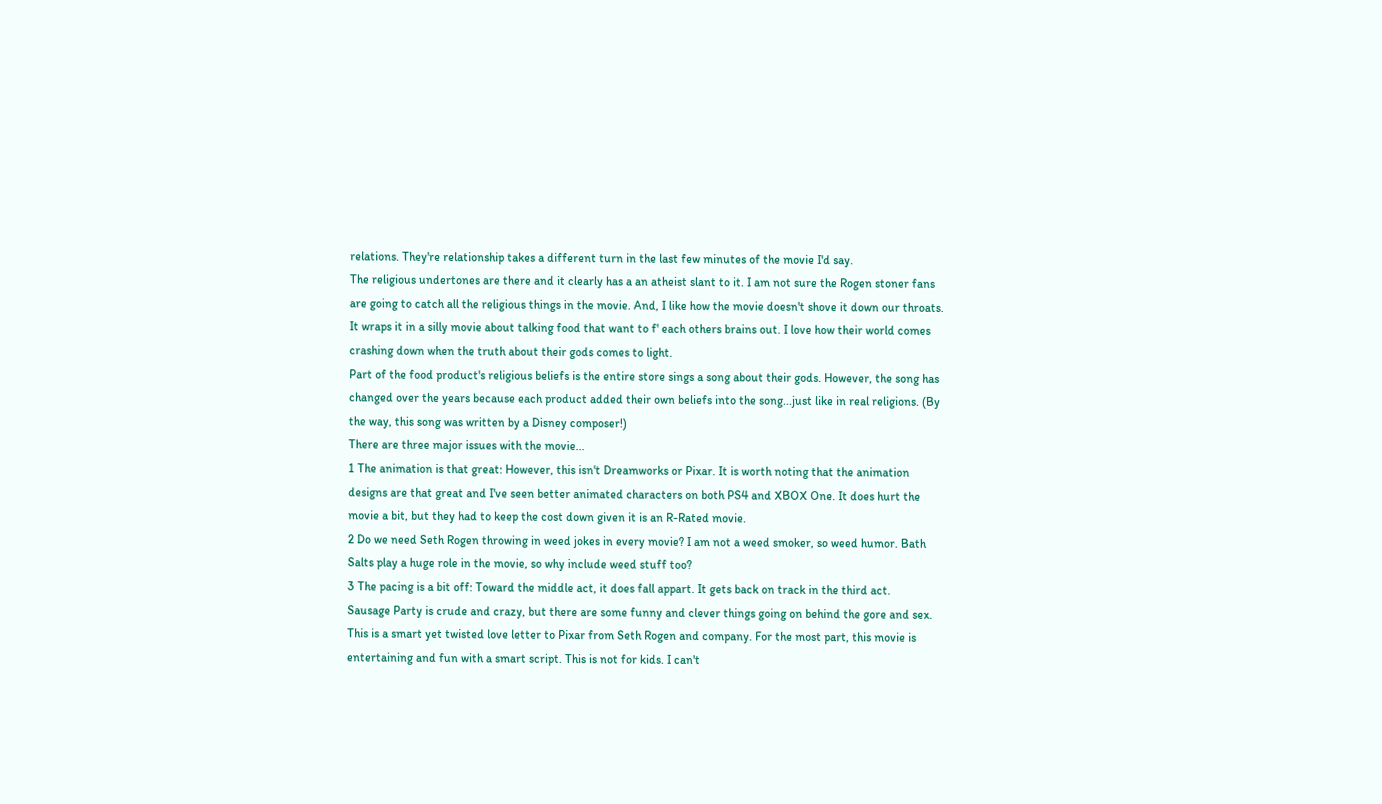relations. They're relationship takes a different turn in the last few minutes of the movie I'd say.
The religious undertones are there and it clearly has a an atheist slant to it. I am not sure the Rogen stoner fans are going to catch all the religious things in the movie. And, I like how the movie doesn't shove it down our throats. It wraps it in a silly movie about talking food that want to f' each others brains out. I love how their world comes crashing down when the truth about their gods comes to light.
Part of the food product's religious beliefs is the entire store sings a song about their gods. However, the song has changed over the years because each product added their own beliefs into the song...just like in real religions. (By the way, this song was written by a Disney composer!)
There are three major issues with the movie...
1 The animation is that great: However, this isn't Dreamworks or Pixar. It is worth noting that the animation designs are that great and I've seen better animated characters on both PS4 and XBOX One. It does hurt the movie a bit, but they had to keep the cost down given it is an R-Rated movie.
2 Do we need Seth Rogen throwing in weed jokes in every movie? I am not a weed smoker, so weed humor. Bath Salts play a huge role in the movie, so why include weed stuff too?
3 The pacing is a bit off: Toward the middle act, it does fall appart. It gets back on track in the third act.
Sausage Party is crude and crazy, but there are some funny and clever things going on behind the gore and sex. This is a smart yet twisted love letter to Pixar from Seth Rogen and company. For the most part, this movie is entertaining and fun with a smart script. This is not for kids. I can't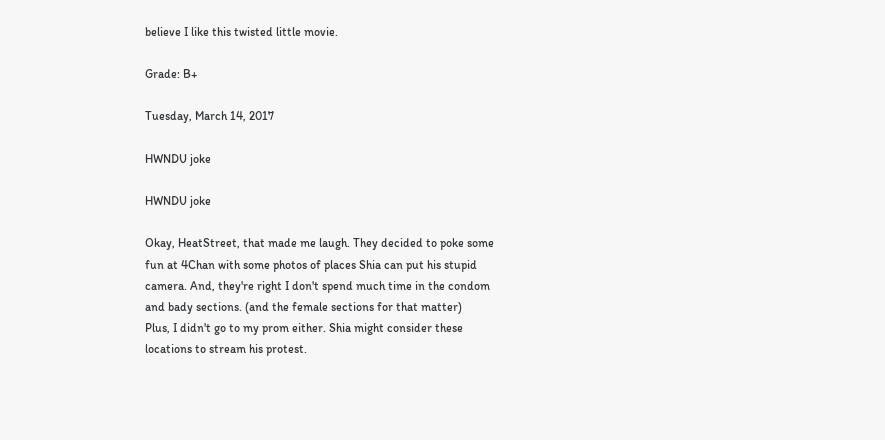believe I like this twisted little movie.

Grade: B+

Tuesday, March 14, 2017

HWNDU joke

HWNDU joke

Okay, HeatStreet, that made me laugh. They decided to poke some fun at 4Chan with some photos of places Shia can put his stupid camera. And, they're right I don't spend much time in the condom and bady sections. (and the female sections for that matter)
Plus, I didn't go to my prom either. Shia might consider these locations to stream his protest.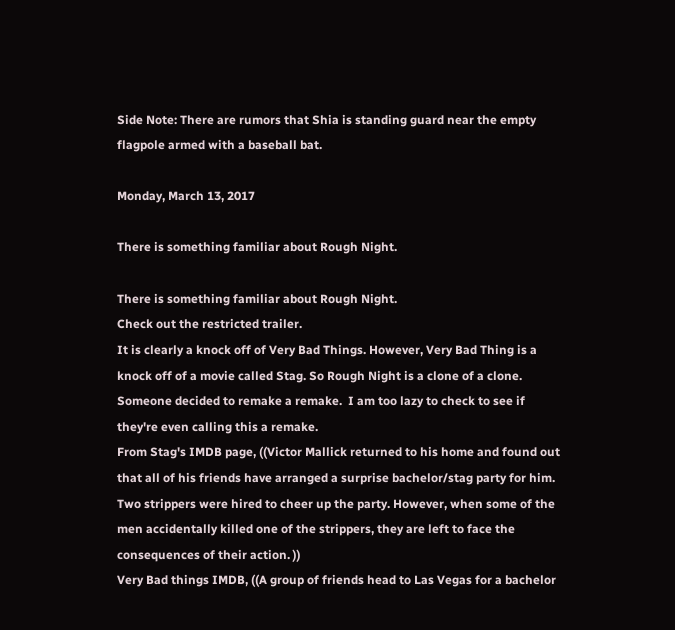Side Note: There are rumors that Shia is standing guard near the empty flagpole armed with a baseball bat.

Monday, March 13, 2017

There is something familiar about Rough Night.

There is something familiar about Rough Night.
Check out the restricted trailer.
It is clearly a knock off of Very Bad Things. However, Very Bad Thing is a knock off of a movie called Stag. So Rough Night is a clone of a clone.  Someone decided to remake a remake.  I am too lazy to check to see if they're even calling this a remake.
From Stag's IMDB page, ((Victor Mallick returned to his home and found out that all of his friends have arranged a surprise bachelor/stag party for him. Two strippers were hired to cheer up the party. However, when some of the men accidentally killed one of the strippers, they are left to face the consequences of their action. ))
Very Bad things IMDB, ((A group of friends head to Las Vegas for a bachelor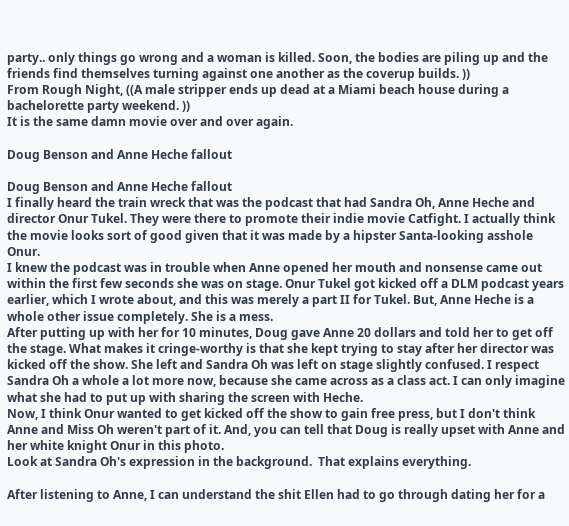party.. only things go wrong and a woman is killed. Soon, the bodies are piling up and the friends find themselves turning against one another as the coverup builds. ))
From Rough Night, ((A male stripper ends up dead at a Miami beach house during a bachelorette party weekend. ))
It is the same damn movie over and over again.

Doug Benson and Anne Heche fallout

Doug Benson and Anne Heche fallout
I finally heard the train wreck that was the podcast that had Sandra Oh, Anne Heche and director Onur Tukel. They were there to promote their indie movie Catfight. I actually think the movie looks sort of good given that it was made by a hipster Santa-looking asshole Onur.
I knew the podcast was in trouble when Anne opened her mouth and nonsense came out within the first few seconds she was on stage. Onur Tukel got kicked off a DLM podcast years earlier, which I wrote about, and this was merely a part II for Tukel. But, Anne Heche is a whole other issue completely. She is a mess.
After putting up with her for 10 minutes, Doug gave Anne 20 dollars and told her to get off the stage. What makes it cringe-worthy is that she kept trying to stay after her director was kicked off the show. She left and Sandra Oh was left on stage slightly confused. I respect Sandra Oh a whole a lot more now, because she came across as a class act. I can only imagine what she had to put up with sharing the screen with Heche.
Now, I think Onur wanted to get kicked off the show to gain free press, but I don't think Anne and Miss Oh weren't part of it. And, you can tell that Doug is really upset with Anne and her white knight Onur in this photo.
Look at Sandra Oh's expression in the background.  That explains everything.

After listening to Anne, I can understand the shit Ellen had to go through dating her for a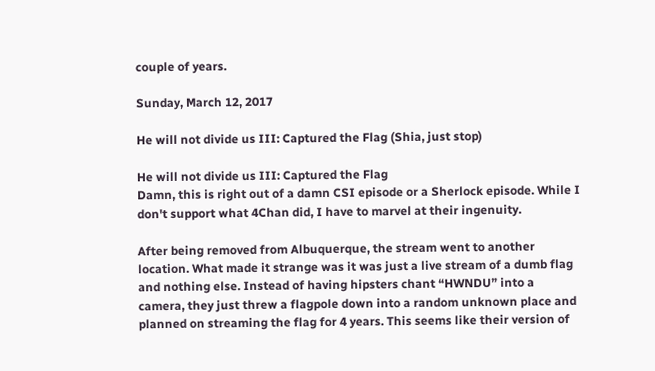couple of years.

Sunday, March 12, 2017

He will not divide us III: Captured the Flag (Shia, just stop)

He will not divide us III: Captured the Flag
Damn, this is right out of a damn CSI episode or a Sherlock episode. While I don't support what 4Chan did, I have to marvel at their ingenuity.

After being removed from Albuquerque, the stream went to another location. What made it strange was it was just a live stream of a dumb flag and nothing else. Instead of having hipsters chant “HWNDU” into a camera, they just threw a flagpole down into a random unknown place and planned on streaming the flag for 4 years. This seems like their version of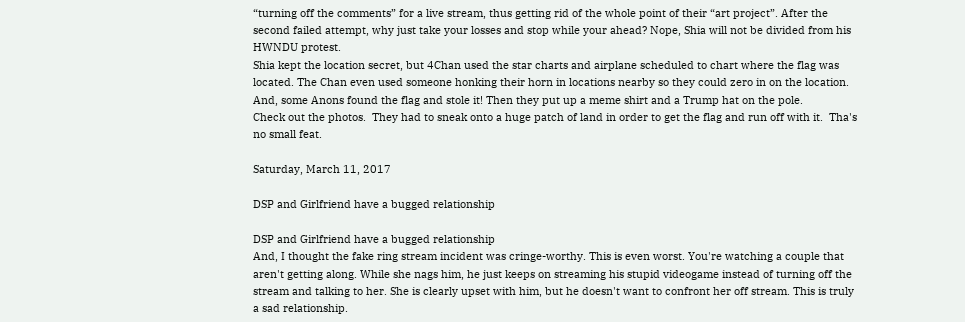“turning off the comments” for a live stream, thus getting rid of the whole point of their “art project”. After the second failed attempt, why just take your losses and stop while your ahead? Nope, Shia will not be divided from his HWNDU protest.
Shia kept the location secret, but 4Chan used the star charts and airplane scheduled to chart where the flag was located. The Chan even used someone honking their horn in locations nearby so they could zero in on the location. And, some Anons found the flag and stole it! Then they put up a meme shirt and a Trump hat on the pole.
Check out the photos.  They had to sneak onto a huge patch of land in order to get the flag and run off with it.  Tha's no small feat.

Saturday, March 11, 2017

DSP and Girlfriend have a bugged relationship

DSP and Girlfriend have a bugged relationship
And, I thought the fake ring stream incident was cringe-worthy. This is even worst. You're watching a couple that aren't getting along. While she nags him, he just keeps on streaming his stupid videogame instead of turning off the stream and talking to her. She is clearly upset with him, but he doesn't want to confront her off stream. This is truly a sad relationship.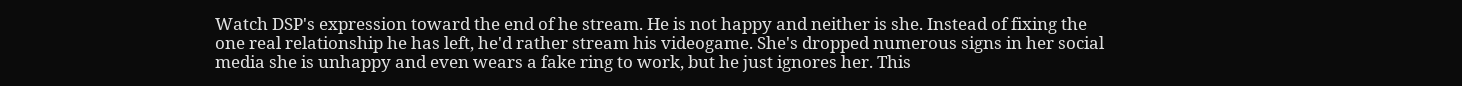Watch DSP's expression toward the end of he stream. He is not happy and neither is she. Instead of fixing the one real relationship he has left, he'd rather stream his videogame. She's dropped numerous signs in her social media she is unhappy and even wears a fake ring to work, but he just ignores her. This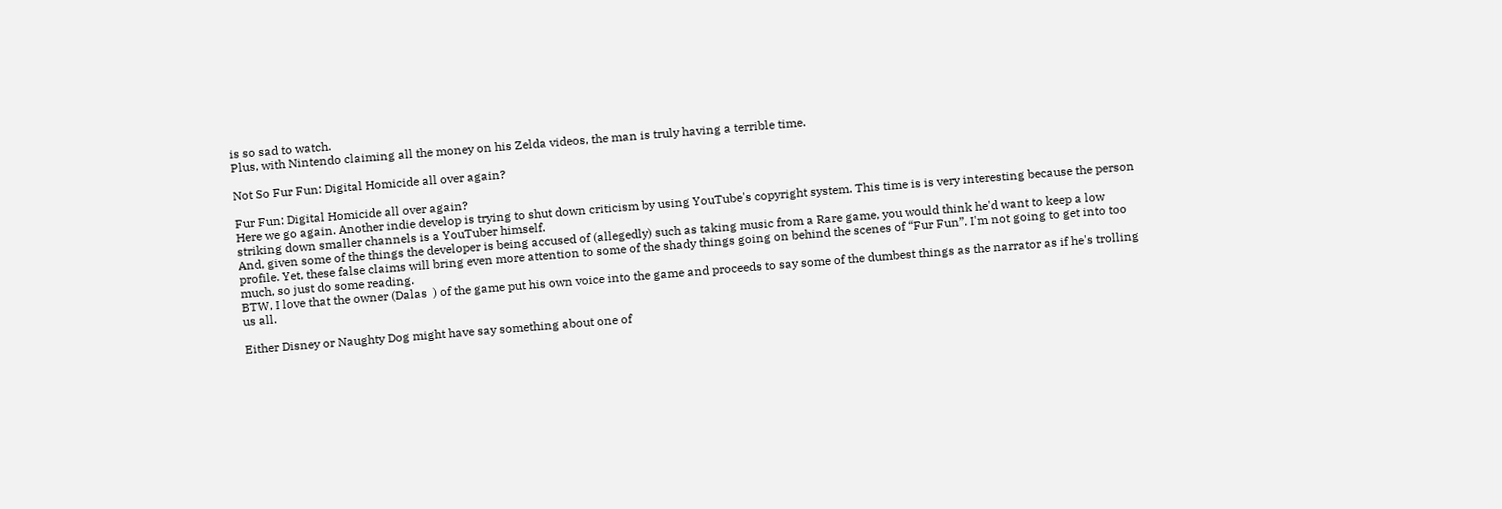is so sad to watch.
Plus, with Nintendo claiming all the money on his Zelda videos, the man is truly having a terrible time.

Not So Fur Fun: Digital Homicide all over again?

Fur Fun: Digital Homicide all over again?
Here we go again. Another indie develop is trying to shut down criticism by using YouTube's copyright system. This time is is very interesting because the person striking down smaller channels is a YouTuber himself.
And, given some of the things the developer is being accused of (allegedly) such as taking music from a Rare game, you would think he'd want to keep a low profile. Yet, these false claims will bring even more attention to some of the shady things going on behind the scenes of “Fur Fun”. I'm not going to get into too much, so just do some reading.
BTW, I love that the owner (Dalas  ) of the game put his own voice into the game and proceeds to say some of the dumbest things as the narrator as if he's trolling us all.

Either Disney or Naughty Dog might have say something about one of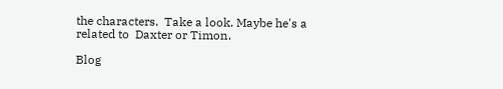the characters.  Take a look. Maybe he's a related to  Daxter or Timon.

Blog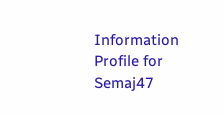Information Profile for Semaj47